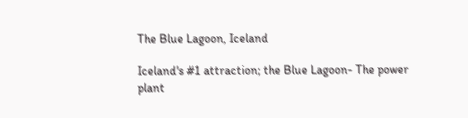The Blue Lagoon, Iceland

Iceland's #1 attraction; the Blue Lagoon- The power plant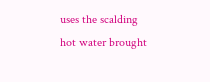uses the scalding hot water brought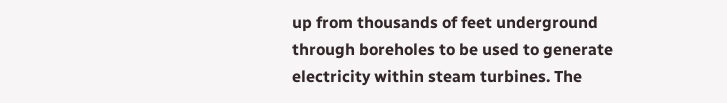up from thousands of feet underground through boreholes to be used to generate electricity within steam turbines. The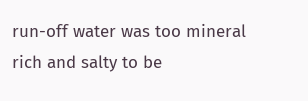run-off water was too mineral rich and salty to be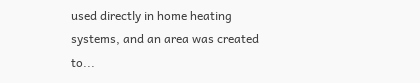used directly in home heating systems, and an area was created to...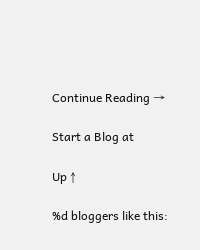Continue Reading →

Start a Blog at

Up ↑

%d bloggers like this: